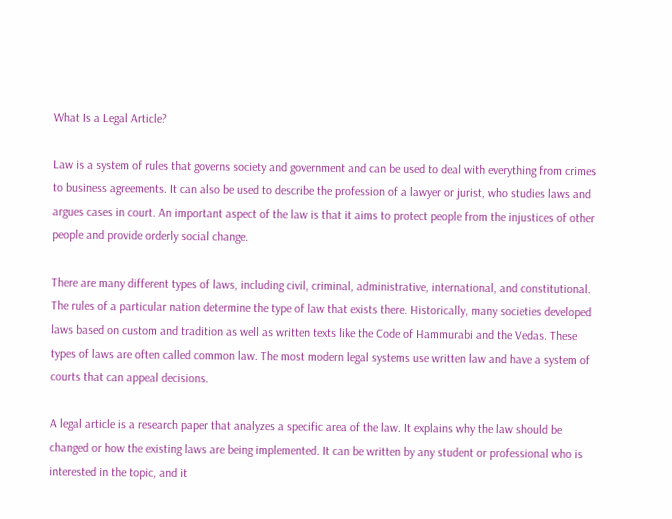What Is a Legal Article?

Law is a system of rules that governs society and government and can be used to deal with everything from crimes to business agreements. It can also be used to describe the profession of a lawyer or jurist, who studies laws and argues cases in court. An important aspect of the law is that it aims to protect people from the injustices of other people and provide orderly social change.

There are many different types of laws, including civil, criminal, administrative, international, and constitutional. The rules of a particular nation determine the type of law that exists there. Historically, many societies developed laws based on custom and tradition as well as written texts like the Code of Hammurabi and the Vedas. These types of laws are often called common law. The most modern legal systems use written law and have a system of courts that can appeal decisions.

A legal article is a research paper that analyzes a specific area of the law. It explains why the law should be changed or how the existing laws are being implemented. It can be written by any student or professional who is interested in the topic, and it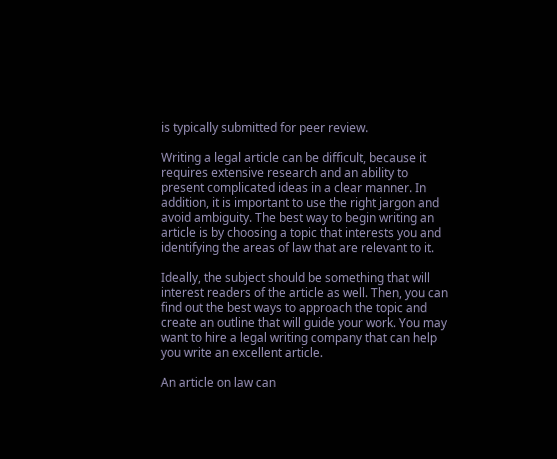is typically submitted for peer review.

Writing a legal article can be difficult, because it requires extensive research and an ability to present complicated ideas in a clear manner. In addition, it is important to use the right jargon and avoid ambiguity. The best way to begin writing an article is by choosing a topic that interests you and identifying the areas of law that are relevant to it.

Ideally, the subject should be something that will interest readers of the article as well. Then, you can find out the best ways to approach the topic and create an outline that will guide your work. You may want to hire a legal writing company that can help you write an excellent article.

An article on law can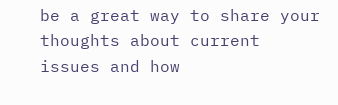be a great way to share your thoughts about current issues and how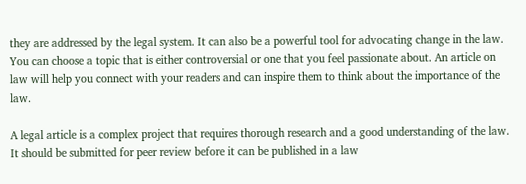they are addressed by the legal system. It can also be a powerful tool for advocating change in the law. You can choose a topic that is either controversial or one that you feel passionate about. An article on law will help you connect with your readers and can inspire them to think about the importance of the law.

A legal article is a complex project that requires thorough research and a good understanding of the law. It should be submitted for peer review before it can be published in a law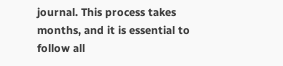journal. This process takes months, and it is essential to follow all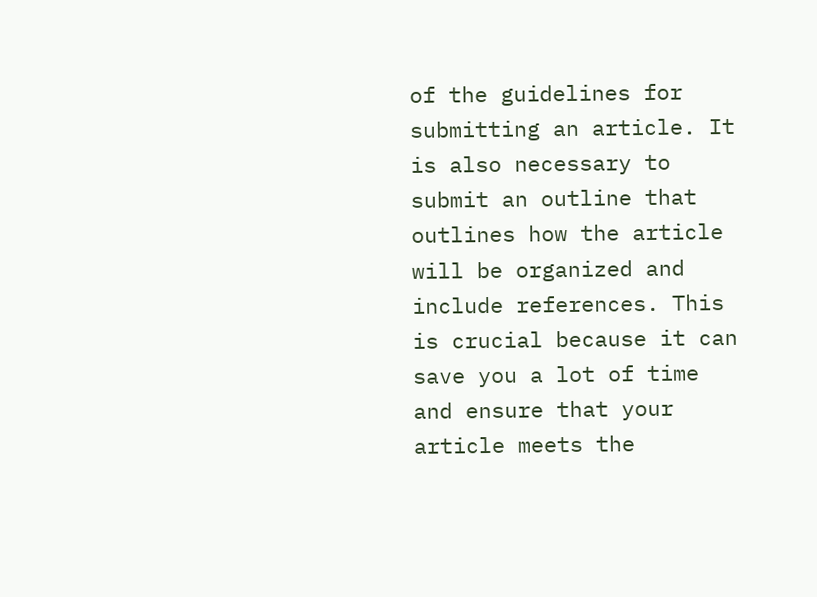of the guidelines for submitting an article. It is also necessary to submit an outline that outlines how the article will be organized and include references. This is crucial because it can save you a lot of time and ensure that your article meets the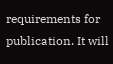requirements for publication. It will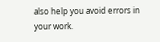also help you avoid errors in your work.